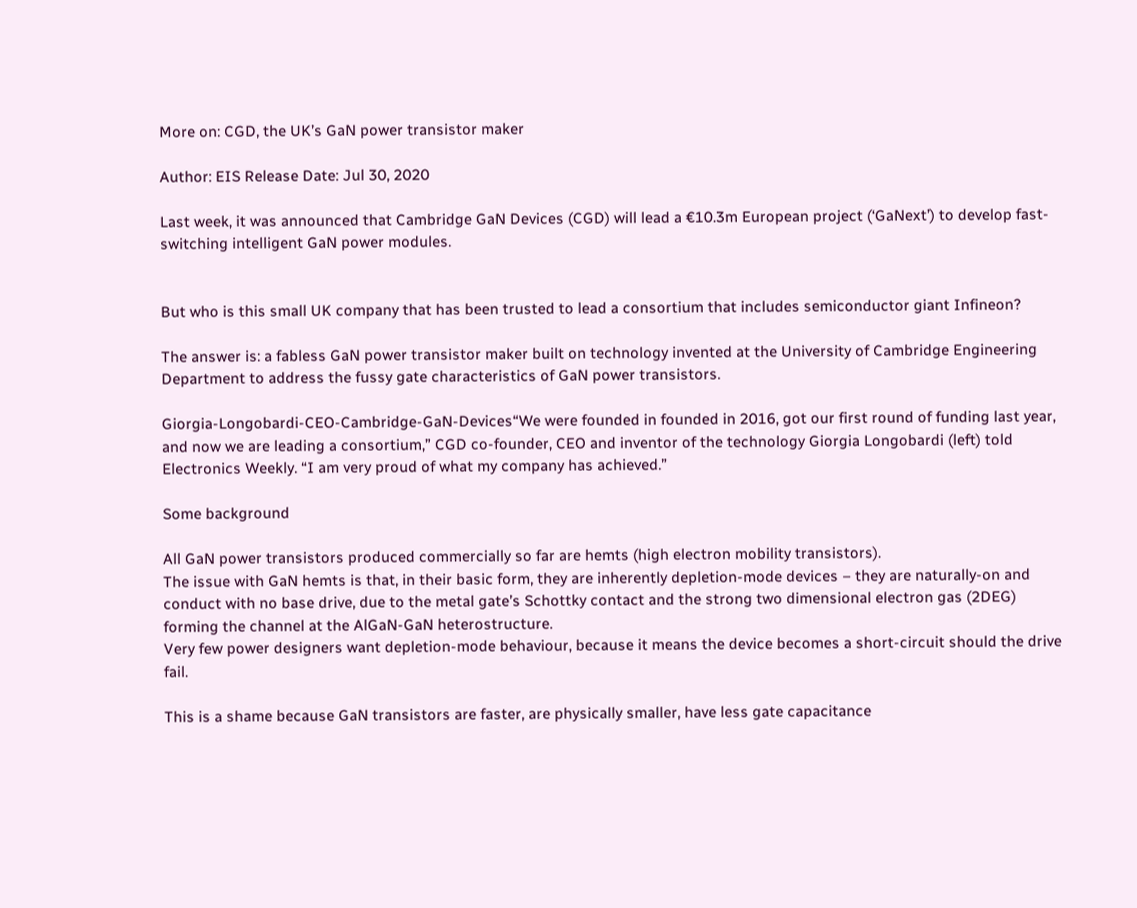More on: CGD, the UK’s GaN power transistor maker

Author: EIS Release Date: Jul 30, 2020

Last week, it was announced that Cambridge GaN Devices (CGD) will lead a €10.3m European project (‘GaNext’) to develop fast-switching intelligent GaN power modules.


But who is this small UK company that has been trusted to lead a consortium that includes semiconductor giant Infineon?

The answer is: a fabless GaN power transistor maker built on technology invented at the University of Cambridge Engineering Department to address the fussy gate characteristics of GaN power transistors.

Giorgia-Longobardi-CEO-Cambridge-GaN-Devices“We were founded in founded in 2016, got our first round of funding last year, and now we are leading a consortium,” CGD co-founder, CEO and inventor of the technology Giorgia Longobardi (left) told Electronics Weekly. “I am very proud of what my company has achieved.”

Some background

All GaN power transistors produced commercially so far are hemts (high electron mobility transistors).
The issue with GaN hemts is that, in their basic form, they are inherently depletion-mode devices – they are naturally-on and conduct with no base drive, due to the metal gate’s Schottky contact and the strong two dimensional electron gas (2DEG) forming the channel at the AlGaN-GaN heterostructure.
Very few power designers want depletion-mode behaviour, because it means the device becomes a short-circuit should the drive fail.

This is a shame because GaN transistors are faster, are physically smaller, have less gate capacitance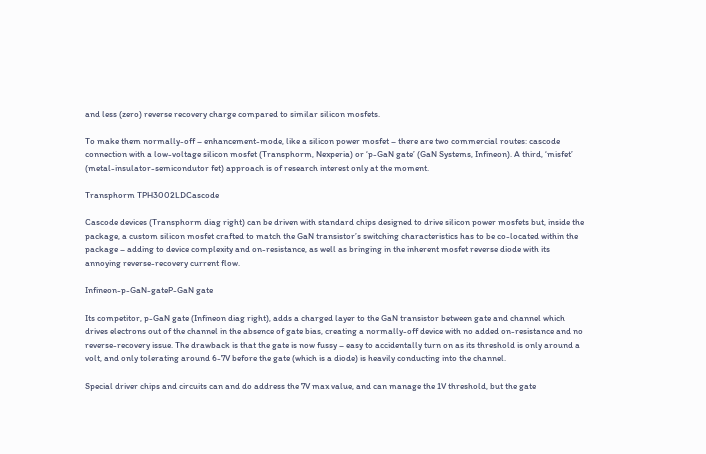and less (zero) reverse recovery charge compared to similar silicon mosfets.

To make them normally-off – enhancement-mode, like a silicon power mosfet – there are two commercial routes: cascode connection with a low-voltage silicon mosfet (Transphorm, Nexperia) or ‘p-GaN gate’ (GaN Systems, Infineon). A third, ‘misfet’ (metal-insulator-semicondutor fet) approach is of research interest only at the moment.

Transphorm TPH3002LDCascode

Cascode devices (Transphorm diag right) can be driven with standard chips designed to drive silicon power mosfets but, inside the package, a custom silicon mosfet crafted to match the GaN transistor’s switching characteristics has to be co-located within the package – adding to device complexity and on-resistance, as well as bringing in the inherent mosfet reverse diode with its annoying reverse-recovery current flow.

Infineon-p-GaN-gateP-GaN gate

Its competitor, p-GaN gate (Infineon diag right), adds a charged layer to the GaN transistor between gate and channel which drives electrons out of the channel in the absence of gate bias, creating a normally-off device with no added on-resistance and no reverse-recovery issue. The drawback is that the gate is now fussy – easy to accidentally turn on as its threshold is only around a volt, and only tolerating around 6-7V before the gate (which is a diode) is heavily conducting into the channel.

Special driver chips and circuits can and do address the 7V max value, and can manage the 1V threshold, but the gate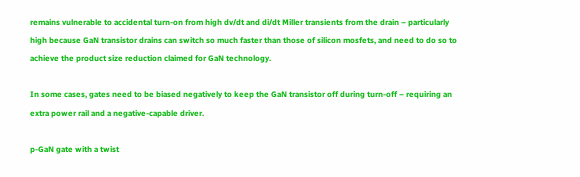remains vulnerable to accidental turn-on from high dv/dt and di/dt Miller transients from the drain – particularly high because GaN transistor drains can switch so much faster than those of silicon mosfets, and need to do so to achieve the product size reduction claimed for GaN technology.

In some cases, gates need to be biased negatively to keep the GaN transistor off during turn-off – requiring an extra power rail and a negative-capable driver.

p-GaN gate with a twist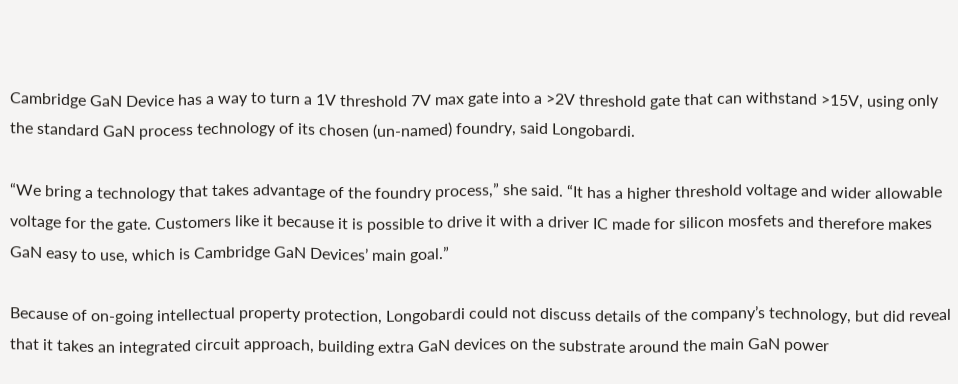Cambridge GaN Device has a way to turn a 1V threshold 7V max gate into a >2V threshold gate that can withstand >15V, using only the standard GaN process technology of its chosen (un-named) foundry, said Longobardi.

“We bring a technology that takes advantage of the foundry process,” she said. “It has a higher threshold voltage and wider allowable voltage for the gate. Customers like it because it is possible to drive it with a driver IC made for silicon mosfets and therefore makes GaN easy to use, which is Cambridge GaN Devices’ main goal.”

Because of on-going intellectual property protection, Longobardi could not discuss details of the company’s technology, but did reveal that it takes an integrated circuit approach, building extra GaN devices on the substrate around the main GaN power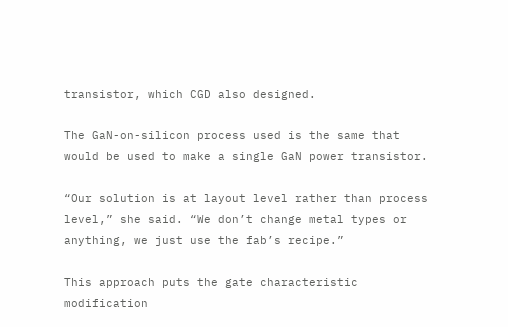transistor, which CGD also designed.

The GaN-on-silicon process used is the same that would be used to make a single GaN power transistor.

“Our solution is at layout level rather than process level,” she said. “We don’t change metal types or anything, we just use the fab’s recipe.”

This approach puts the gate characteristic modification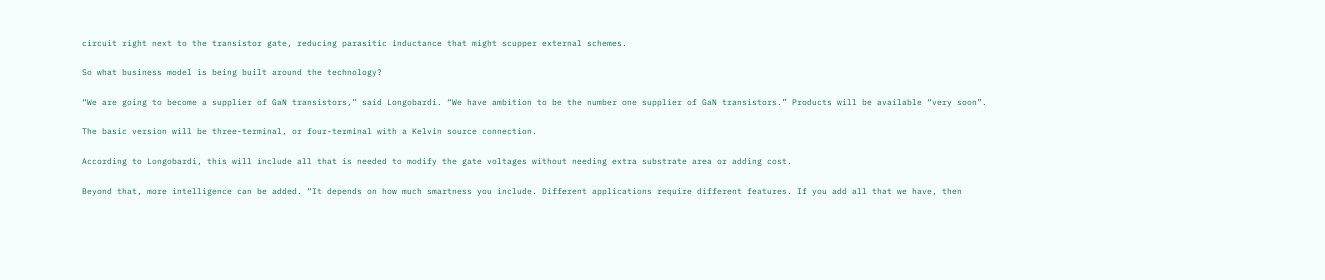circuit right next to the transistor gate, reducing parasitic inductance that might scupper external schemes.

So what business model is being built around the technology?

“We are going to become a supplier of GaN transistors,” said Longobardi. “We have ambition to be the number one supplier of GaN transistors.” Products will be available “very soon”.

The basic version will be three-terminal, or four-terminal with a Kelvin source connection.

According to Longobardi, this will include all that is needed to modify the gate voltages without needing extra substrate area or adding cost.

Beyond that, more intelligence can be added. “It depends on how much smartness you include. Different applications require different features. If you add all that we have, then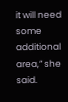it will need some additional area,” she said.